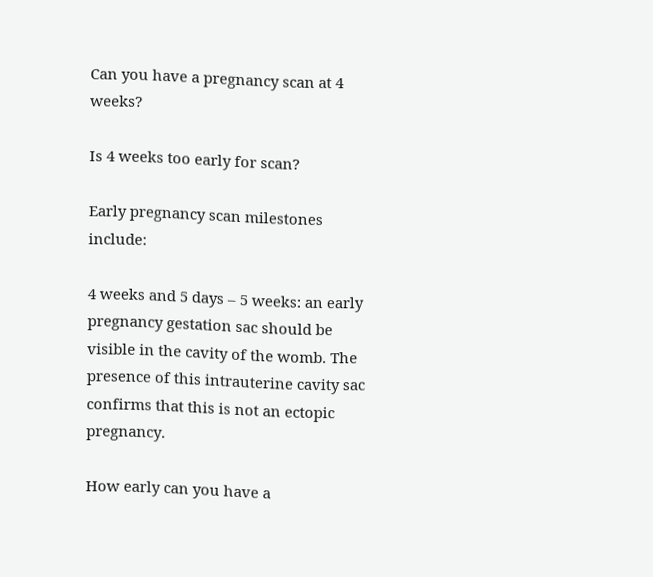Can you have a pregnancy scan at 4 weeks?

Is 4 weeks too early for scan?

Early pregnancy scan milestones include:

4 weeks and 5 days – 5 weeks: an early pregnancy gestation sac should be visible in the cavity of the womb. The presence of this intrauterine cavity sac confirms that this is not an ectopic pregnancy.

How early can you have a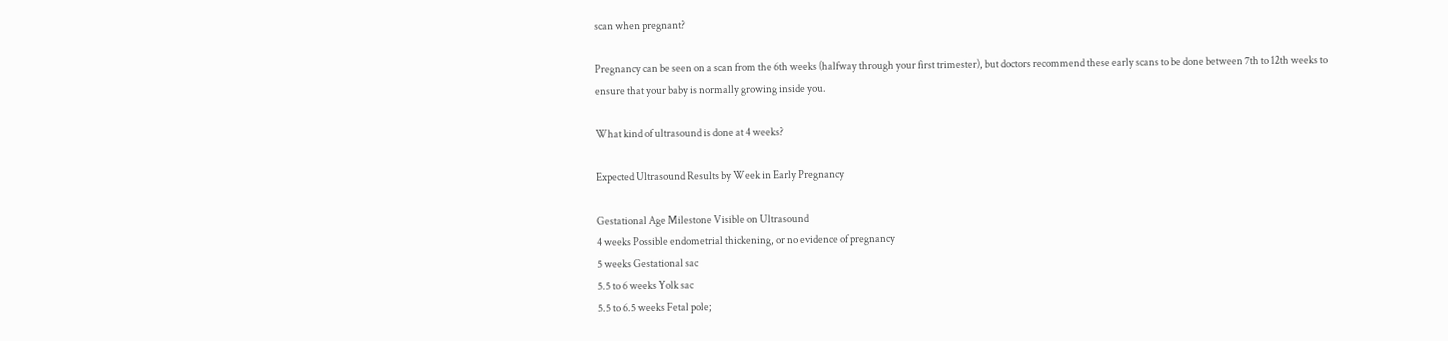scan when pregnant?

Pregnancy can be seen on a scan from the 6th weeks (halfway through your first trimester), but doctors recommend these early scans to be done between 7th to 12th weeks to ensure that your baby is normally growing inside you.

What kind of ultrasound is done at 4 weeks?

Expected Ultrasound Results by Week in Early Pregnancy

Gestational Age Milestone Visible on Ultrasound
4 weeks Possible endometrial thickening, or no evidence of pregnancy
5 weeks Gestational sac
5.5 to 6 weeks Yolk sac
5.5 to 6.5 weeks Fetal pole;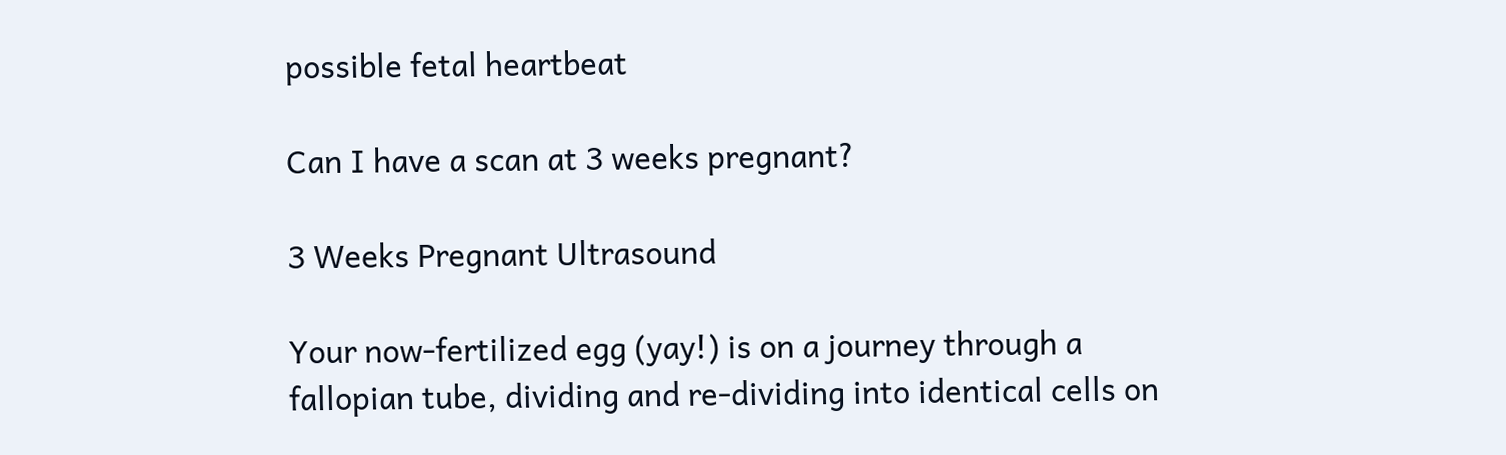possible fetal heartbeat

Can I have a scan at 3 weeks pregnant?

3 Weeks Pregnant Ultrasound

Your now-fertilized egg (yay!) is on a journey through a fallopian tube, dividing and re-dividing into identical cells on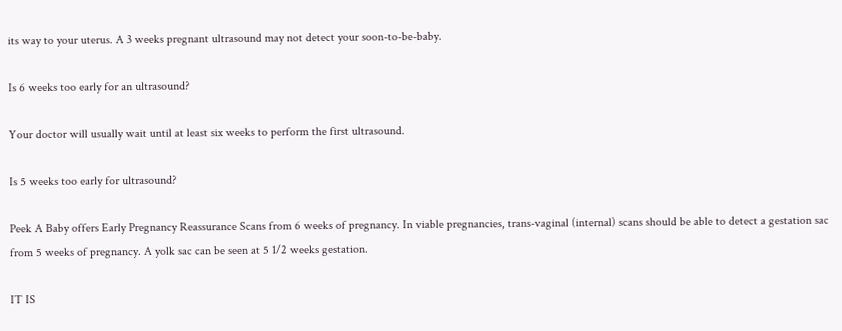its way to your uterus. A 3 weeks pregnant ultrasound may not detect your soon-to-be-baby.

Is 6 weeks too early for an ultrasound?

Your doctor will usually wait until at least six weeks to perform the first ultrasound.

Is 5 weeks too early for ultrasound?

Peek A Baby offers Early Pregnancy Reassurance Scans from 6 weeks of pregnancy. In viable pregnancies, trans-vaginal (internal) scans should be able to detect a gestation sac from 5 weeks of pregnancy. A yolk sac can be seen at 5 1/2 weeks gestation.

IT IS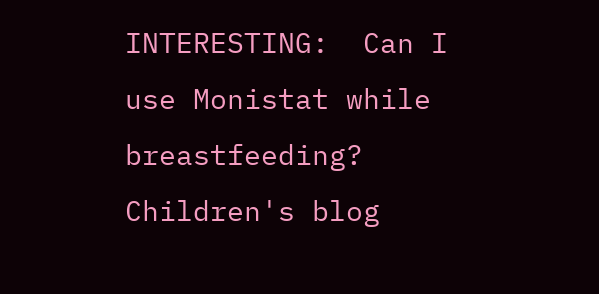INTERESTING:  Can I use Monistat while breastfeeding?
Children's blog